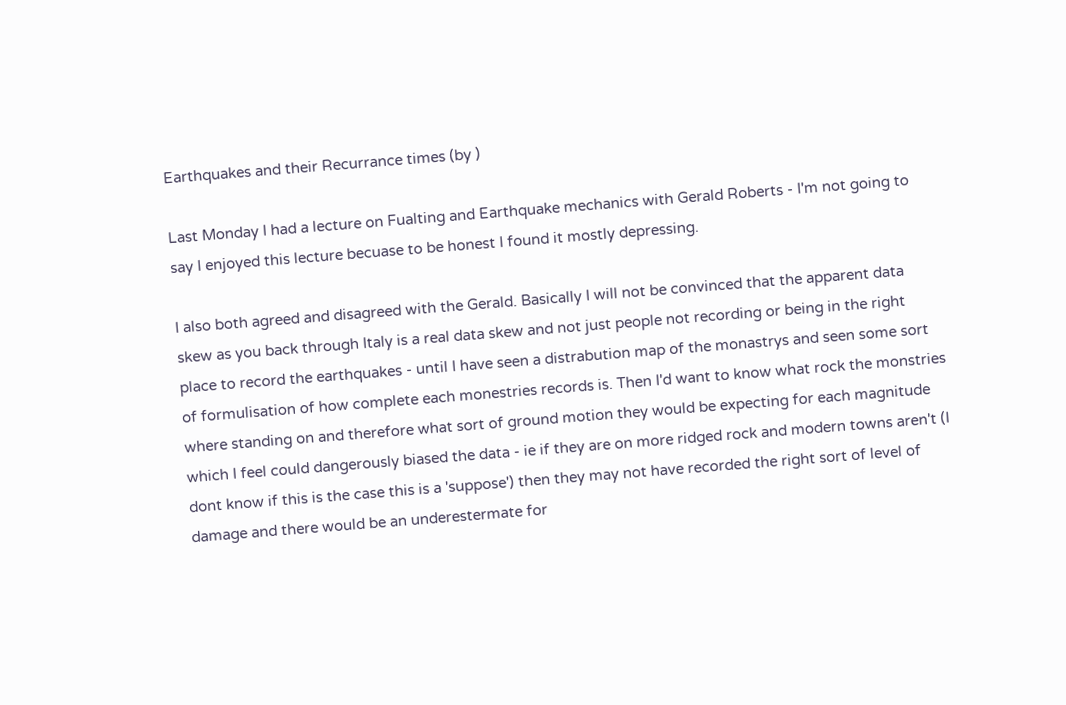Earthquakes and their Recurrance times (by )

Last Monday I had a lecture on Fualting and Earthquake mechanics with Gerald Roberts - I'm not going to say I enjoyed this lecture becuase to be honest I found it mostly depressing.

I also both agreed and disagreed with the Gerald. Basically I will not be convinced that the apparent data skew as you back through Italy is a real data skew and not just people not recording or being in the right place to record the earthquakes - until I have seen a distrabution map of the monastrys and seen some sort of formulisation of how complete each monestries records is. Then I'd want to know what rock the monstries where standing on and therefore what sort of ground motion they would be expecting for each magnitude which I feel could dangerously biased the data - ie if they are on more ridged rock and modern towns aren't (I dont know if this is the case this is a 'suppose') then they may not have recorded the right sort of level of damage and there would be an underestermate for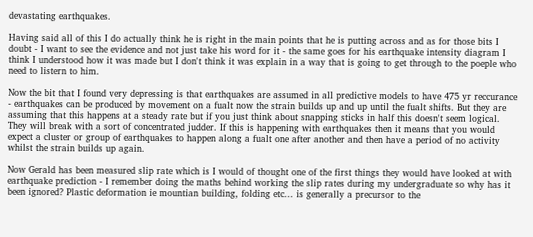devastating earthquakes.

Having said all of this I do actually think he is right in the main points that he is putting across and as for those bits I doubt - I want to see the evidence and not just take his word for it - the same goes for his earthquake intensity diagram I think I understood how it was made but I don't think it was explain in a way that is going to get through to the poeple who need to listern to him.

Now the bit that I found very depressing is that earthquakes are assumed in all predictive models to have 475 yr reccurance - earthquakes can be produced by movement on a fualt now the strain builds up and up until the fualt shifts. But they are assuming that this happens at a steady rate but if you just think about snapping sticks in half this doesn't seem logical. They will break with a sort of concentrated judder. If this is happening with earthquakes then it means that you would expect a cluster or group of earthquakes to happen along a fualt one after another and then have a period of no activity whilst the strain builds up again.

Now Gerald has been measured slip rate which is I would of thought one of the first things they would have looked at with earthquake prediction - I remember doing the maths behind working the slip rates during my undergraduate so why has it been ignored? Plastic deformation ie mountian building, folding etc... is generally a precursor to the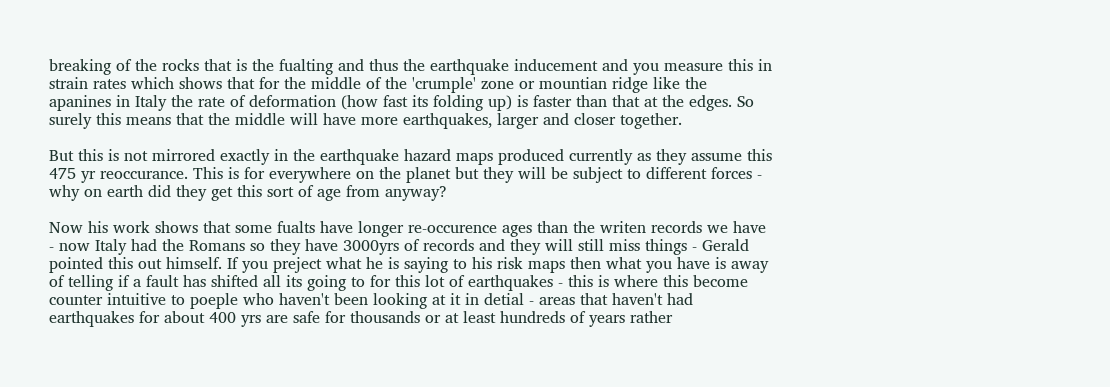breaking of the rocks that is the fualting and thus the earthquake inducement and you measure this in strain rates which shows that for the middle of the 'crumple' zone or mountian ridge like the apanines in Italy the rate of deformation (how fast its folding up) is faster than that at the edges. So surely this means that the middle will have more earthquakes, larger and closer together.

But this is not mirrored exactly in the earthquake hazard maps produced currently as they assume this 475 yr reoccurance. This is for everywhere on the planet but they will be subject to different forces - why on earth did they get this sort of age from anyway?

Now his work shows that some fualts have longer re-occurence ages than the writen records we have - now Italy had the Romans so they have 3000yrs of records and they will still miss things - Gerald pointed this out himself. If you preject what he is saying to his risk maps then what you have is away of telling if a fault has shifted all its going to for this lot of earthquakes - this is where this become counter intuitive to poeple who haven't been looking at it in detial - areas that haven't had earthquakes for about 400 yrs are safe for thousands or at least hundreds of years rather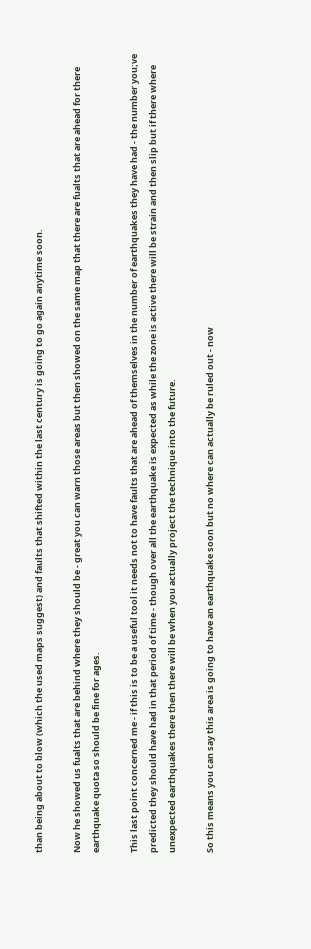than being about to blow (which the used maps suggest) and faults that shifted within the last century is going to go again anytime soon.

Now he showed us fualts that are behind where they should be - great you can warn those areas but then showed on the same map that there are fualts that are ahead for there earthquake quota so should be fine for ages.

This last point concerned me - if this is to be a useful tool it needs not to have faults that are ahead of themselves in the number of earthquakes they have had - the number you;ve predicted they should have had in that period of time - though over all the earthquake is expected as while the zone is active there will be strain and then slip but if there where unexpected earthquakes there then there will be when you actually project the technique into the future.

So this means you can say this area is going to have an earthquake soon but no where can actually be ruled out - now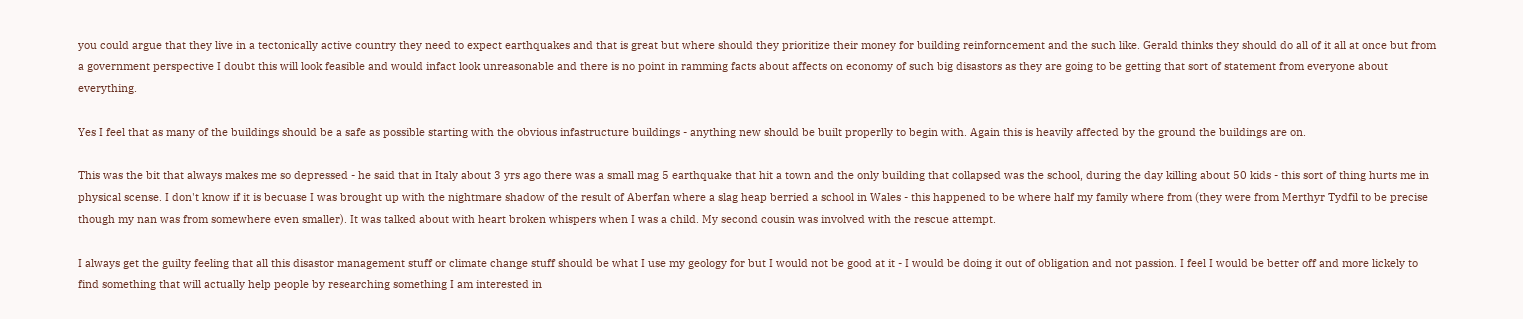you could argue that they live in a tectonically active country they need to expect earthquakes and that is great but where should they prioritize their money for building reinforncement and the such like. Gerald thinks they should do all of it all at once but from a government perspective I doubt this will look feasible and would infact look unreasonable and there is no point in ramming facts about affects on economy of such big disastors as they are going to be getting that sort of statement from everyone about everything.

Yes I feel that as many of the buildings should be a safe as possible starting with the obvious infastructure buildings - anything new should be built properlly to begin with. Again this is heavily affected by the ground the buildings are on.

This was the bit that always makes me so depressed - he said that in Italy about 3 yrs ago there was a small mag 5 earthquake that hit a town and the only building that collapsed was the school, during the day killing about 50 kids - this sort of thing hurts me in physical scense. I don't know if it is becuase I was brought up with the nightmare shadow of the result of Aberfan where a slag heap berried a school in Wales - this happened to be where half my family where from (they were from Merthyr Tydfil to be precise though my nan was from somewhere even smaller). It was talked about with heart broken whispers when I was a child. My second cousin was involved with the rescue attempt.

I always get the guilty feeling that all this disastor management stuff or climate change stuff should be what I use my geology for but I would not be good at it - I would be doing it out of obligation and not passion. I feel I would be better off and more lickely to find something that will actually help people by researching something I am interested in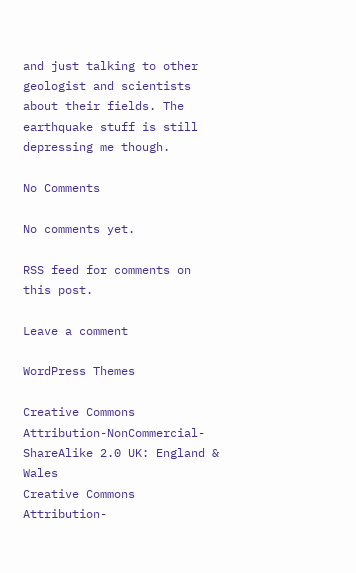and just talking to other geologist and scientists about their fields. The earthquake stuff is still depressing me though.

No Comments

No comments yet.

RSS feed for comments on this post.

Leave a comment

WordPress Themes

Creative Commons Attribution-NonCommercial-ShareAlike 2.0 UK: England & Wales
Creative Commons Attribution-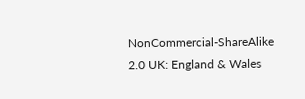NonCommercial-ShareAlike 2.0 UK: England & Wales